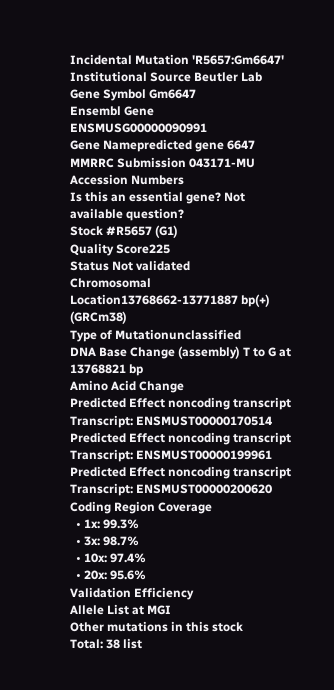Incidental Mutation 'R5657:Gm6647'
Institutional Source Beutler Lab
Gene Symbol Gm6647
Ensembl Gene ENSMUSG00000090991
Gene Namepredicted gene 6647
MMRRC Submission 043171-MU
Accession Numbers
Is this an essential gene? Not available question?
Stock #R5657 (G1)
Quality Score225
Status Not validated
Chromosomal Location13768662-13771887 bp(+) (GRCm38)
Type of Mutationunclassified
DNA Base Change (assembly) T to G at 13768821 bp
Amino Acid Change
Predicted Effect noncoding transcript
Transcript: ENSMUST00000170514
Predicted Effect noncoding transcript
Transcript: ENSMUST00000199961
Predicted Effect noncoding transcript
Transcript: ENSMUST00000200620
Coding Region Coverage
  • 1x: 99.3%
  • 3x: 98.7%
  • 10x: 97.4%
  • 20x: 95.6%
Validation Efficiency
Allele List at MGI
Other mutations in this stock
Total: 38 list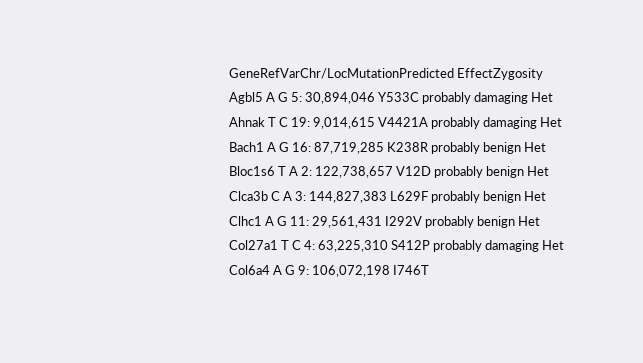GeneRefVarChr/LocMutationPredicted EffectZygosity
Agbl5 A G 5: 30,894,046 Y533C probably damaging Het
Ahnak T C 19: 9,014,615 V4421A probably damaging Het
Bach1 A G 16: 87,719,285 K238R probably benign Het
Bloc1s6 T A 2: 122,738,657 V12D probably benign Het
Clca3b C A 3: 144,827,383 L629F probably benign Het
Clhc1 A G 11: 29,561,431 I292V probably benign Het
Col27a1 T C 4: 63,225,310 S412P probably damaging Het
Col6a4 A G 9: 106,072,198 I746T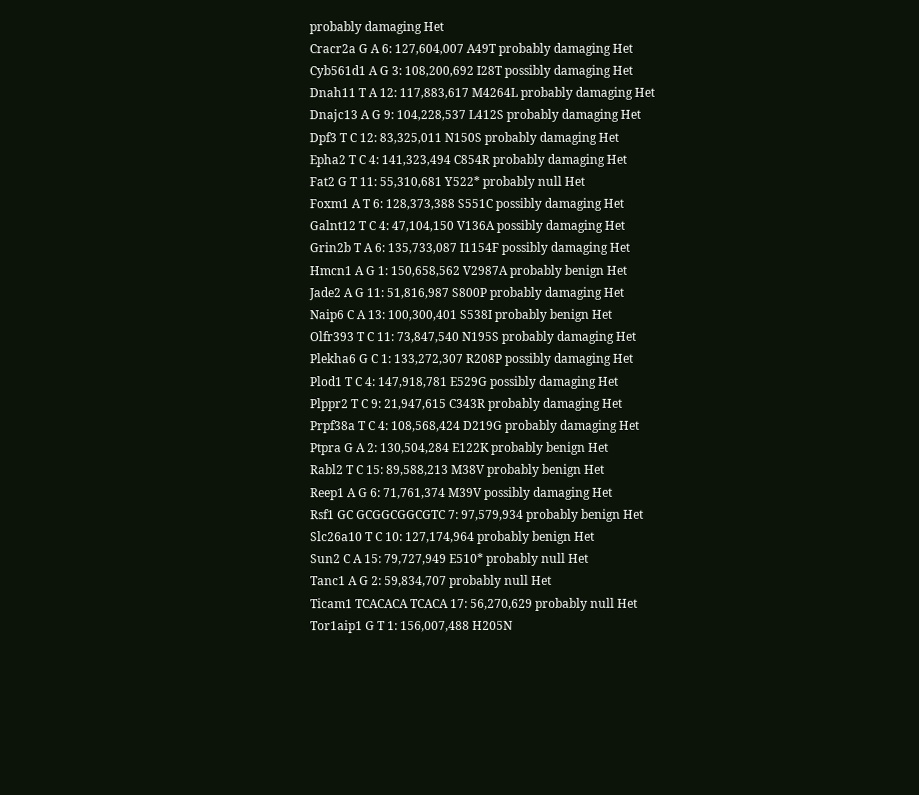probably damaging Het
Cracr2a G A 6: 127,604,007 A49T probably damaging Het
Cyb561d1 A G 3: 108,200,692 I28T possibly damaging Het
Dnah11 T A 12: 117,883,617 M4264L probably damaging Het
Dnajc13 A G 9: 104,228,537 L412S probably damaging Het
Dpf3 T C 12: 83,325,011 N150S probably damaging Het
Epha2 T C 4: 141,323,494 C854R probably damaging Het
Fat2 G T 11: 55,310,681 Y522* probably null Het
Foxm1 A T 6: 128,373,388 S551C possibly damaging Het
Galnt12 T C 4: 47,104,150 V136A possibly damaging Het
Grin2b T A 6: 135,733,087 I1154F possibly damaging Het
Hmcn1 A G 1: 150,658,562 V2987A probably benign Het
Jade2 A G 11: 51,816,987 S800P probably damaging Het
Naip6 C A 13: 100,300,401 S538I probably benign Het
Olfr393 T C 11: 73,847,540 N195S probably damaging Het
Plekha6 G C 1: 133,272,307 R208P possibly damaging Het
Plod1 T C 4: 147,918,781 E529G possibly damaging Het
Plppr2 T C 9: 21,947,615 C343R probably damaging Het
Prpf38a T C 4: 108,568,424 D219G probably damaging Het
Ptpra G A 2: 130,504,284 E122K probably benign Het
Rabl2 T C 15: 89,588,213 M38V probably benign Het
Reep1 A G 6: 71,761,374 M39V possibly damaging Het
Rsf1 GC GCGGCGGCGTC 7: 97,579,934 probably benign Het
Slc26a10 T C 10: 127,174,964 probably benign Het
Sun2 C A 15: 79,727,949 E510* probably null Het
Tanc1 A G 2: 59,834,707 probably null Het
Ticam1 TCACACA TCACA 17: 56,270,629 probably null Het
Tor1aip1 G T 1: 156,007,488 H205N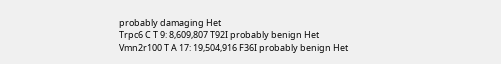probably damaging Het
Trpc6 C T 9: 8,609,807 T92I probably benign Het
Vmn2r100 T A 17: 19,504,916 F36I probably benign Het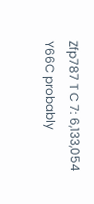Zfp787 T C 7: 6,133,054 Y66C probably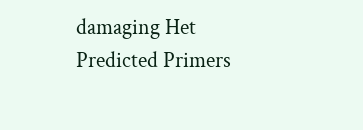damaging Het
Predicted Primers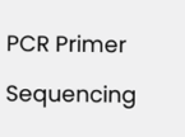PCR Primer

Sequencing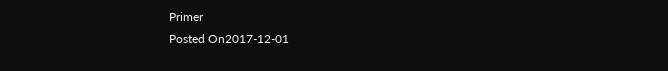Primer
Posted On2017-12-01